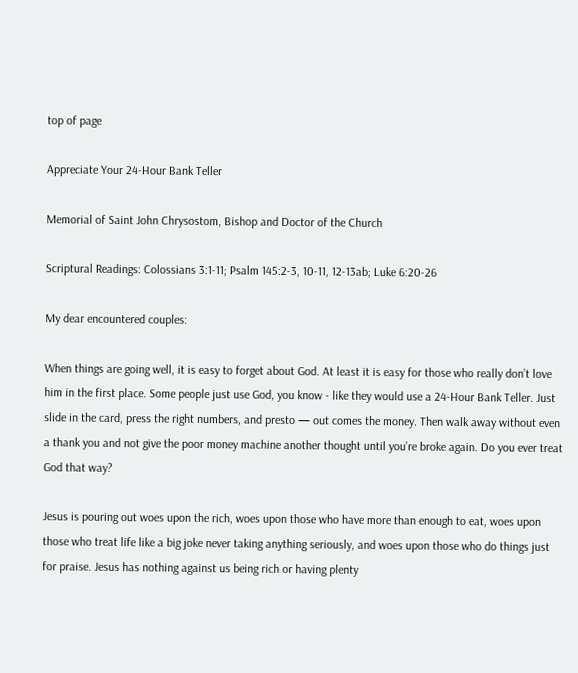top of page

Appreciate Your 24-Hour Bank Teller

Memorial of Saint John Chrysostom, Bishop and Doctor of the Church

Scriptural Readings: Colossians 3:1-11; Psalm 145:2-3, 10-11, 12-13ab; Luke 6:20-26

My dear encountered couples:

When things are going well, it is easy to forget about God. At least it is easy for those who really don’t love him in the first place. Some people just use God, you know - like they would use a 24-Hour Bank Teller. Just slide in the card, press the right numbers, and presto — out comes the money. Then walk away without even a thank you and not give the poor money machine another thought until you’re broke again. Do you ever treat God that way?

Jesus is pouring out woes upon the rich, woes upon those who have more than enough to eat, woes upon those who treat life like a big joke never taking anything seriously, and woes upon those who do things just for praise. Jesus has nothing against us being rich or having plenty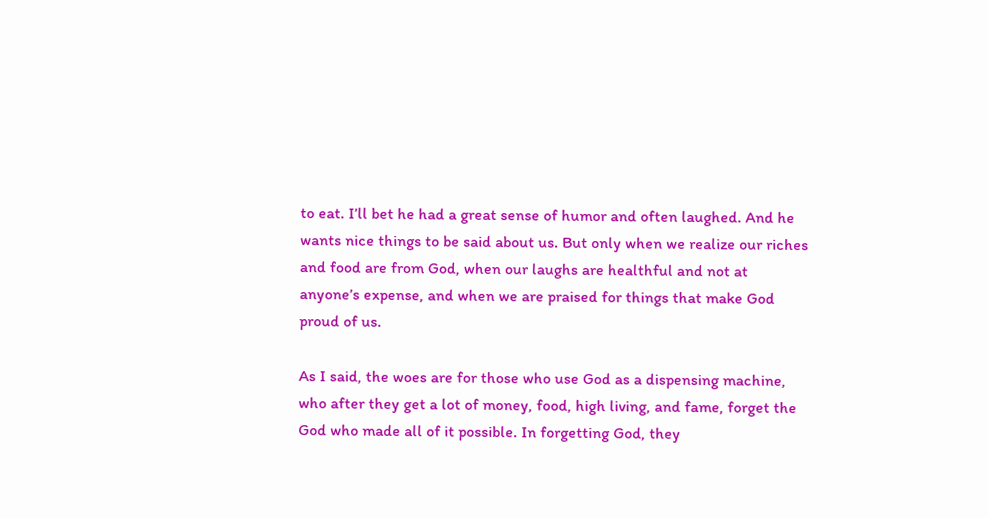to eat. I’ll bet he had a great sense of humor and often laughed. And he wants nice things to be said about us. But only when we realize our riches and food are from God, when our laughs are healthful and not at anyone’s expense, and when we are praised for things that make God proud of us.

As I said, the woes are for those who use God as a dispensing machine, who after they get a lot of money, food, high living, and fame, forget the God who made all of it possible. In forgetting God, they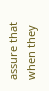assure that when they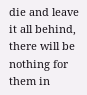die and leave it all behind, there will be nothing for them in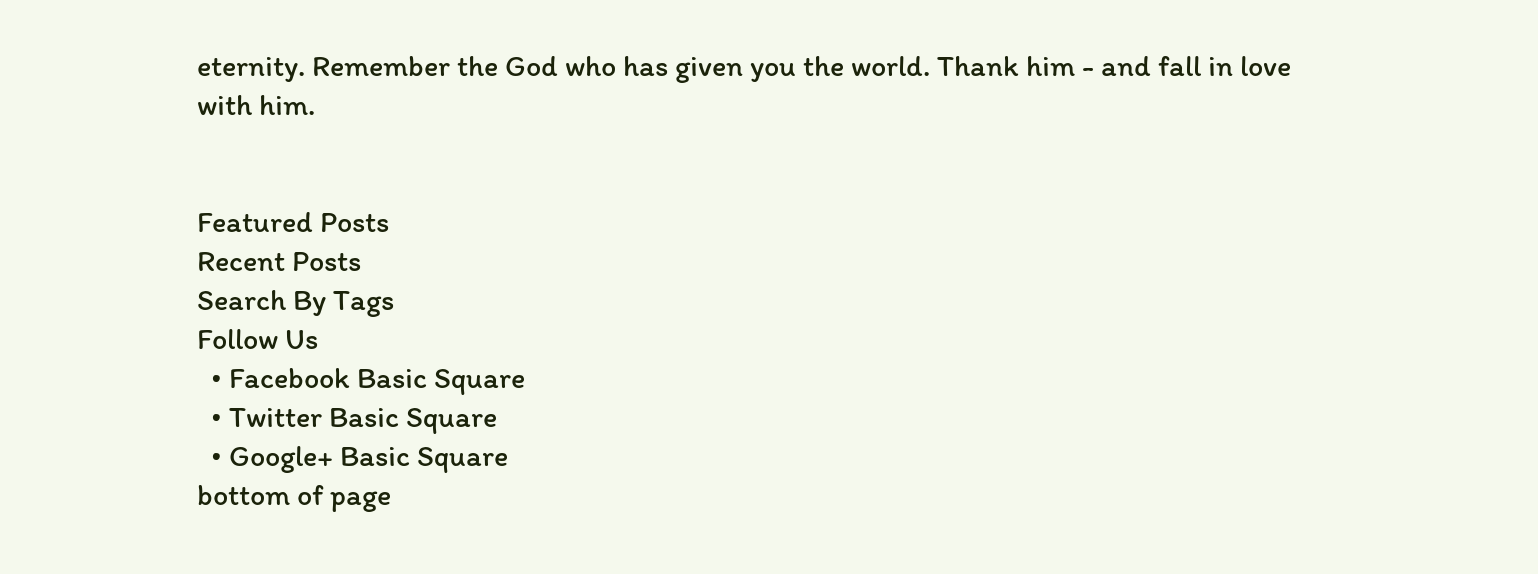eternity. Remember the God who has given you the world. Thank him - and fall in love with him.


Featured Posts
Recent Posts
Search By Tags
Follow Us
  • Facebook Basic Square
  • Twitter Basic Square
  • Google+ Basic Square
bottom of page